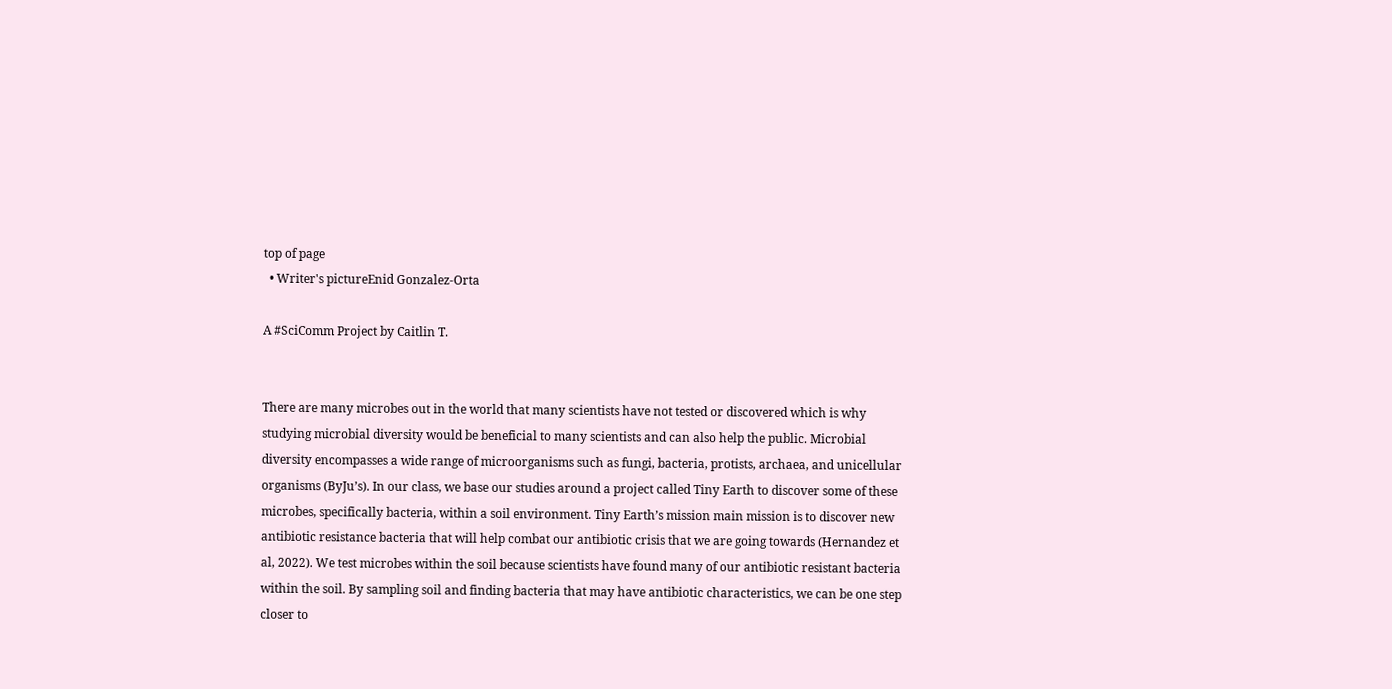top of page
  • Writer's pictureEnid Gonzalez-Orta

A #SciComm Project by Caitlin T.


There are many microbes out in the world that many scientists have not tested or discovered which is why studying microbial diversity would be beneficial to many scientists and can also help the public. Microbial diversity encompasses a wide range of microorganisms such as fungi, bacteria, protists, archaea, and unicellular organisms (ByJu’s). In our class, we base our studies around a project called Tiny Earth to discover some of these microbes, specifically bacteria, within a soil environment. Tiny Earth’s mission main mission is to discover new antibiotic resistance bacteria that will help combat our antibiotic crisis that we are going towards (Hernandez et al, 2022). We test microbes within the soil because scientists have found many of our antibiotic resistant bacteria within the soil. By sampling soil and finding bacteria that may have antibiotic characteristics, we can be one step closer to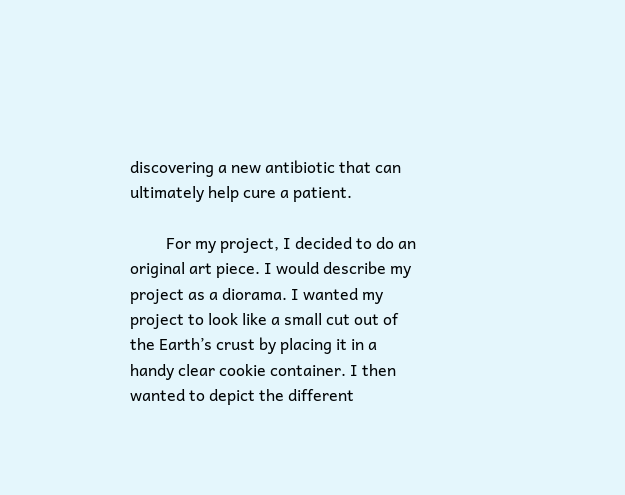discovering a new antibiotic that can ultimately help cure a patient.

         For my project, I decided to do an original art piece. I would describe my project as a diorama. I wanted my project to look like a small cut out of the Earth’s crust by placing it in a handy clear cookie container. I then wanted to depict the different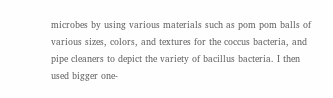microbes by using various materials such as pom pom balls of various sizes, colors, and textures for the coccus bacteria, and pipe cleaners to depict the variety of bacillus bacteria. I then used bigger one-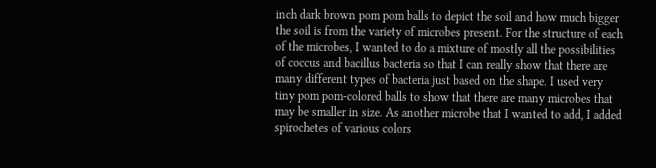inch dark brown pom pom balls to depict the soil and how much bigger the soil is from the variety of microbes present. For the structure of each of the microbes, I wanted to do a mixture of mostly all the possibilities of coccus and bacillus bacteria so that I can really show that there are many different types of bacteria just based on the shape. I used very tiny pom pom-colored balls to show that there are many microbes that may be smaller in size. As another microbe that I wanted to add, I added spirochetes of various colors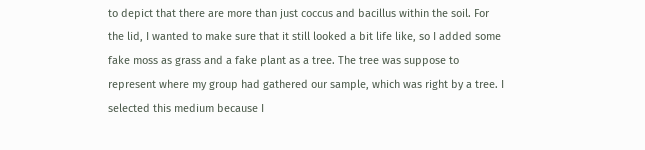to depict that there are more than just coccus and bacillus within the soil. For the lid, I wanted to make sure that it still looked a bit life like, so I added some fake moss as grass and a fake plant as a tree. The tree was suppose to represent where my group had gathered our sample, which was right by a tree. I selected this medium because I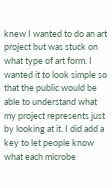knew I wanted to do an art project but was stuck on what type of art form. I wanted it to look simple so that the public would be able to understand what my project represents just by looking at it. I did add a key to let people know what each microbe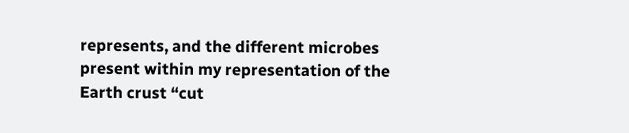represents, and the different microbes present within my representation of the Earth crust “cut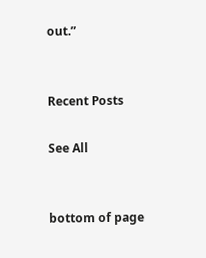out.”


Recent Posts

See All


bottom of page